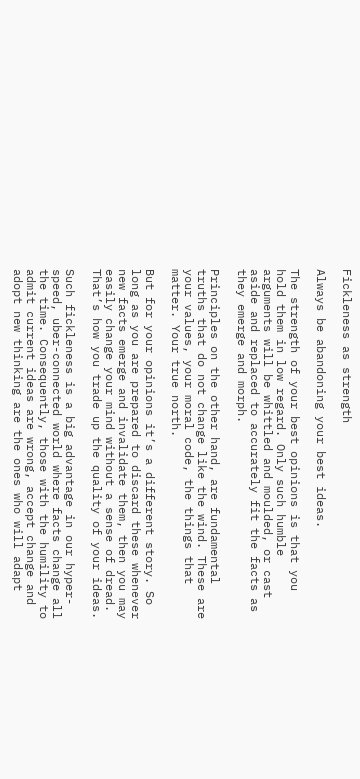Fickleness as strength

Always be abandoning your best ideas.

The strength of your best opinions is that you hold them in low regard. Only such humble arguments will be whittled and moulded, or cast aside and replaced to accurately fit the facts as they emerge and morph.

Principles on the other hand, are fundamental truths that do not change like the wind. These are your values, your moral code, the things that matter. Your true north.

But for your opinions it’s a different story. So long as you are prepared to discard these whenever new facts emerge and invalidate them, then you may easily change your mind without a sense of dread. That’s how you trade up the quality of your ideas.

Such fickleness is a big advantage in our hyper-speed, uber-connected world where facts change all the time. Consequently, those with the humility to admit current ideas are wrong, accept change and adopt new thinking are the ones who will adapt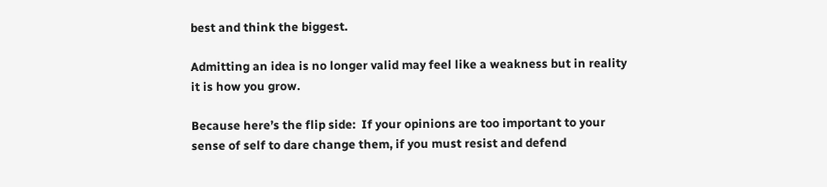best and think the biggest.

Admitting an idea is no longer valid may feel like a weakness but in reality it is how you grow.

Because here’s the flip side:  If your opinions are too important to your sense of self to dare change them, if you must resist and defend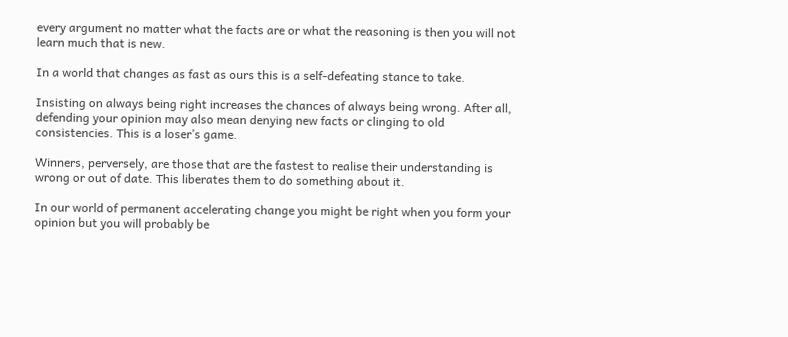every argument no matter what the facts are or what the reasoning is then you will not learn much that is new.

In a world that changes as fast as ours this is a self-defeating stance to take.

Insisting on always being right increases the chances of always being wrong. After all, defending your opinion may also mean denying new facts or clinging to old consistencies. This is a loser’s game.

Winners, perversely, are those that are the fastest to realise their understanding is wrong or out of date. This liberates them to do something about it.

In our world of permanent accelerating change you might be right when you form your opinion but you will probably be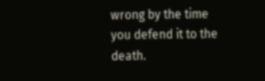wrong by the time you defend it to the death.